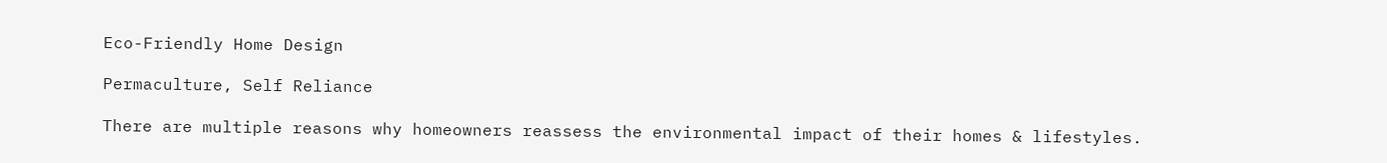Eco-Friendly Home Design

Permaculture, Self Reliance

There are multiple reasons why homeowners reassess the environmental impact of their homes & lifestyles.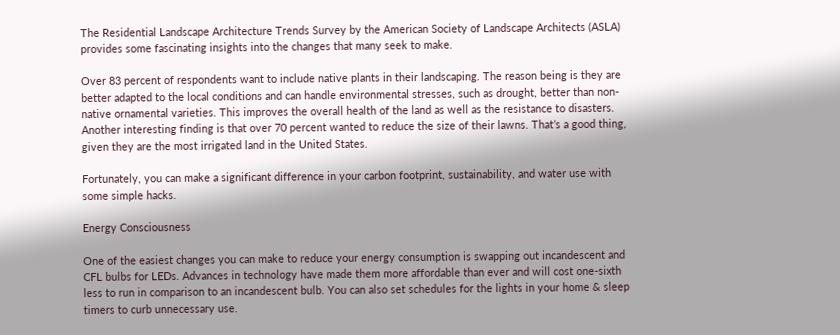The Residential Landscape Architecture Trends Survey by the American Society of Landscape Architects (ASLA) provides some fascinating insights into the changes that many seek to make.

Over 83 percent of respondents want to include native plants in their landscaping. The reason being is they are better adapted to the local conditions and can handle environmental stresses, such as drought, better than non-native ornamental varieties. This improves the overall health of the land as well as the resistance to disasters. Another interesting finding is that over 70 percent wanted to reduce the size of their lawns. That’s a good thing, given they are the most irrigated land in the United States.

Fortunately, you can make a significant difference in your carbon footprint, sustainability, and water use with some simple hacks.

Energy Consciousness

One of the easiest changes you can make to reduce your energy consumption is swapping out incandescent and CFL bulbs for LEDs. Advances in technology have made them more affordable than ever and will cost one-sixth less to run in comparison to an incandescent bulb. You can also set schedules for the lights in your home & sleep timers to curb unnecessary use.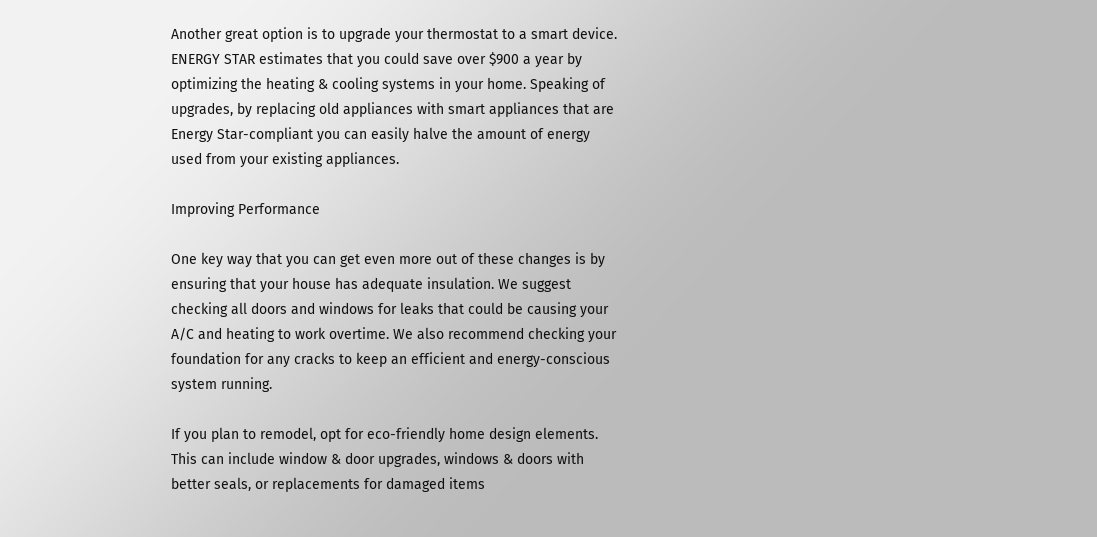Another great option is to upgrade your thermostat to a smart device. ENERGY STAR estimates that you could save over $900 a year by optimizing the heating & cooling systems in your home. Speaking of upgrades, by replacing old appliances with smart appliances that are Energy Star-compliant you can easily halve the amount of energy used from your existing appliances.

Improving Performance

One key way that you can get even more out of these changes is by ensuring that your house has adequate insulation. We suggest checking all doors and windows for leaks that could be causing your A/C and heating to work overtime. We also recommend checking your foundation for any cracks to keep an efficient and energy-conscious system running.

If you plan to remodel, opt for eco-friendly home design elements. This can include window & door upgrades, windows & doors with better seals, or replacements for damaged items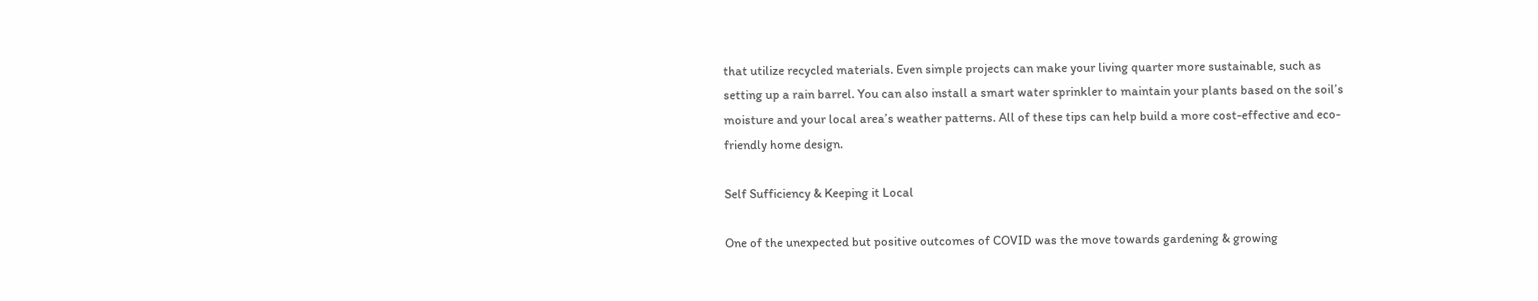that utilize recycled materials. Even simple projects can make your living quarter more sustainable, such as setting up a rain barrel. You can also install a smart water sprinkler to maintain your plants based on the soil’s moisture and your local area’s weather patterns. All of these tips can help build a more cost-effective and eco-friendly home design.

Self Sufficiency & Keeping it Local

One of the unexpected but positive outcomes of COVID was the move towards gardening & growing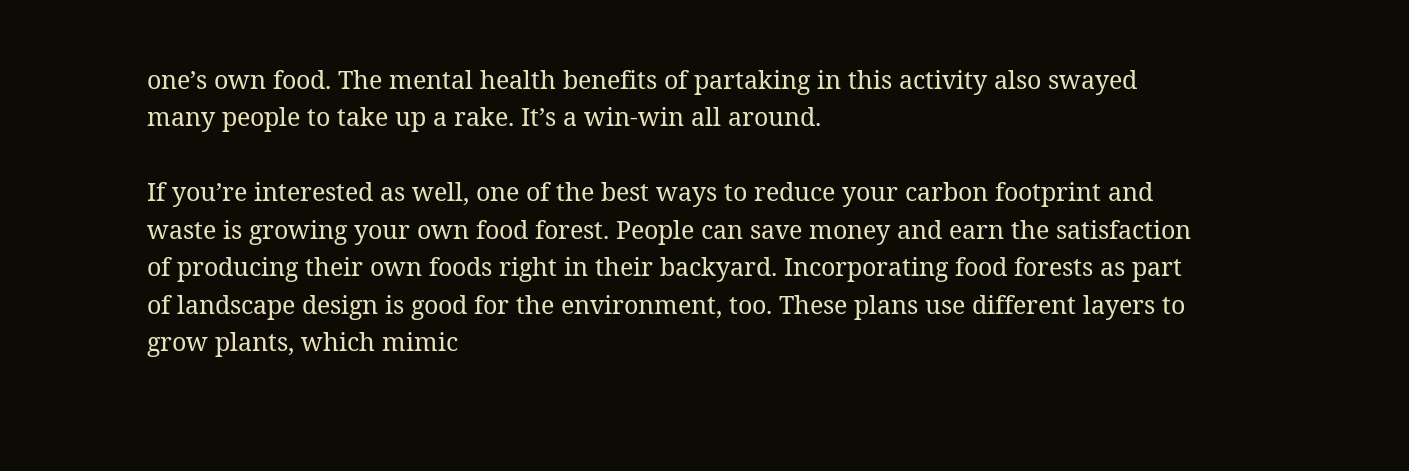one’s own food. The mental health benefits of partaking in this activity also swayed many people to take up a rake. It’s a win-win all around.

If you’re interested as well, one of the best ways to reduce your carbon footprint and waste is growing your own food forest. People can save money and earn the satisfaction of producing their own foods right in their backyard. Incorporating food forests as part of landscape design is good for the environment, too. These plans use different layers to grow plants, which mimic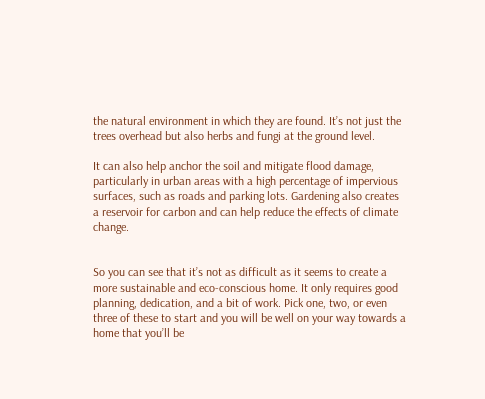the natural environment in which they are found. It’s not just the trees overhead but also herbs and fungi at the ground level.

It can also help anchor the soil and mitigate flood damage, particularly in urban areas with a high percentage of impervious surfaces, such as roads and parking lots. Gardening also creates a reservoir for carbon and can help reduce the effects of climate change.


So you can see that it’s not as difficult as it seems to create a more sustainable and eco-conscious home. It only requires good planning, dedication, and a bit of work. Pick one, two, or even three of these to start and you will be well on your way towards a home that you’ll be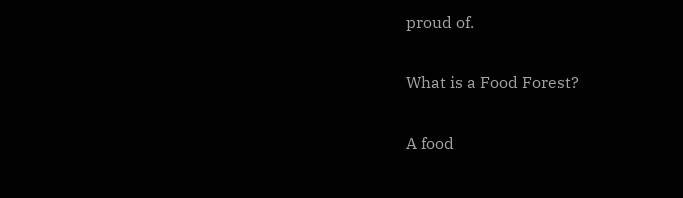proud of.

What is a Food Forest?

A food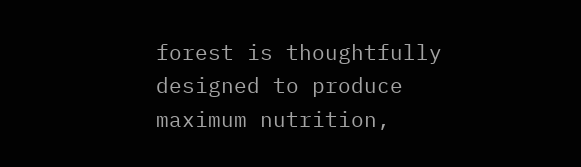forest is thoughtfully designed to produce maximum nutrition,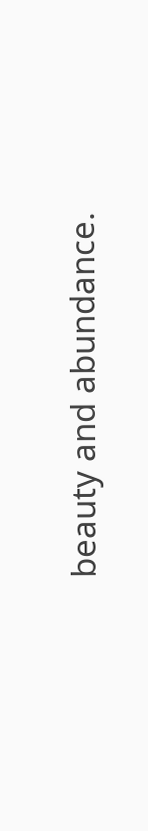beauty and abundance.